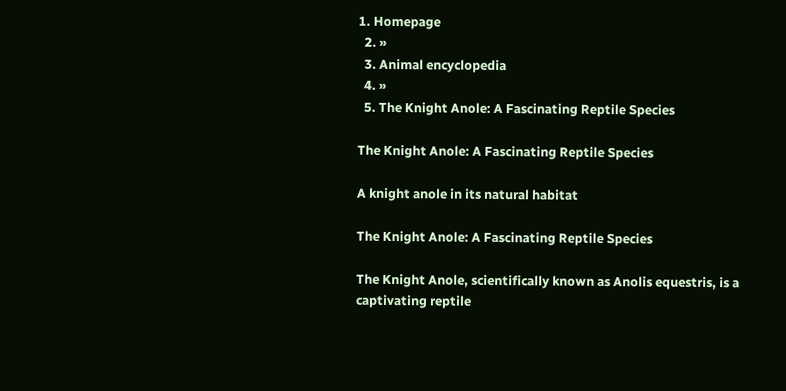1. Homepage
  2. »
  3. Animal encyclopedia
  4. »
  5. The Knight Anole: A Fascinating Reptile Species

The Knight Anole: A Fascinating Reptile Species

A knight anole in its natural habitat

The Knight Anole: A Fascinating Reptile Species

The Knight Anole, scientifically known as Anolis equestris, is a captivating reptile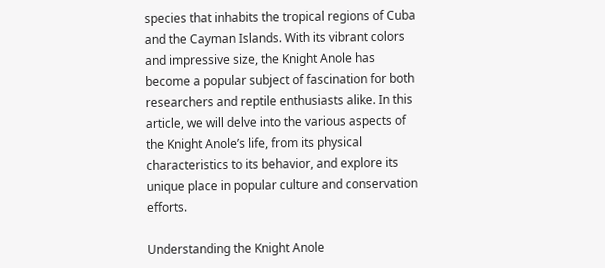species that inhabits the tropical regions of Cuba and the Cayman Islands. With its vibrant colors and impressive size, the Knight Anole has become a popular subject of fascination for both researchers and reptile enthusiasts alike. In this article, we will delve into the various aspects of the Knight Anole’s life, from its physical characteristics to its behavior, and explore its unique place in popular culture and conservation efforts.

Understanding the Knight Anole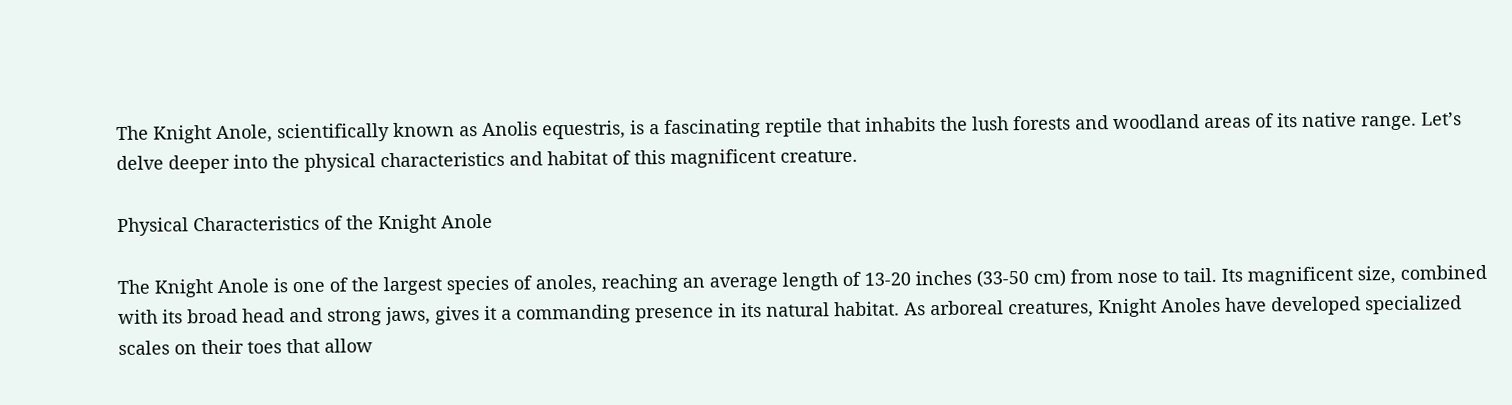The Knight Anole, scientifically known as Anolis equestris, is a fascinating reptile that inhabits the lush forests and woodland areas of its native range. Let’s delve deeper into the physical characteristics and habitat of this magnificent creature.

Physical Characteristics of the Knight Anole

The Knight Anole is one of the largest species of anoles, reaching an average length of 13-20 inches (33-50 cm) from nose to tail. Its magnificent size, combined with its broad head and strong jaws, gives it a commanding presence in its natural habitat. As arboreal creatures, Knight Anoles have developed specialized scales on their toes that allow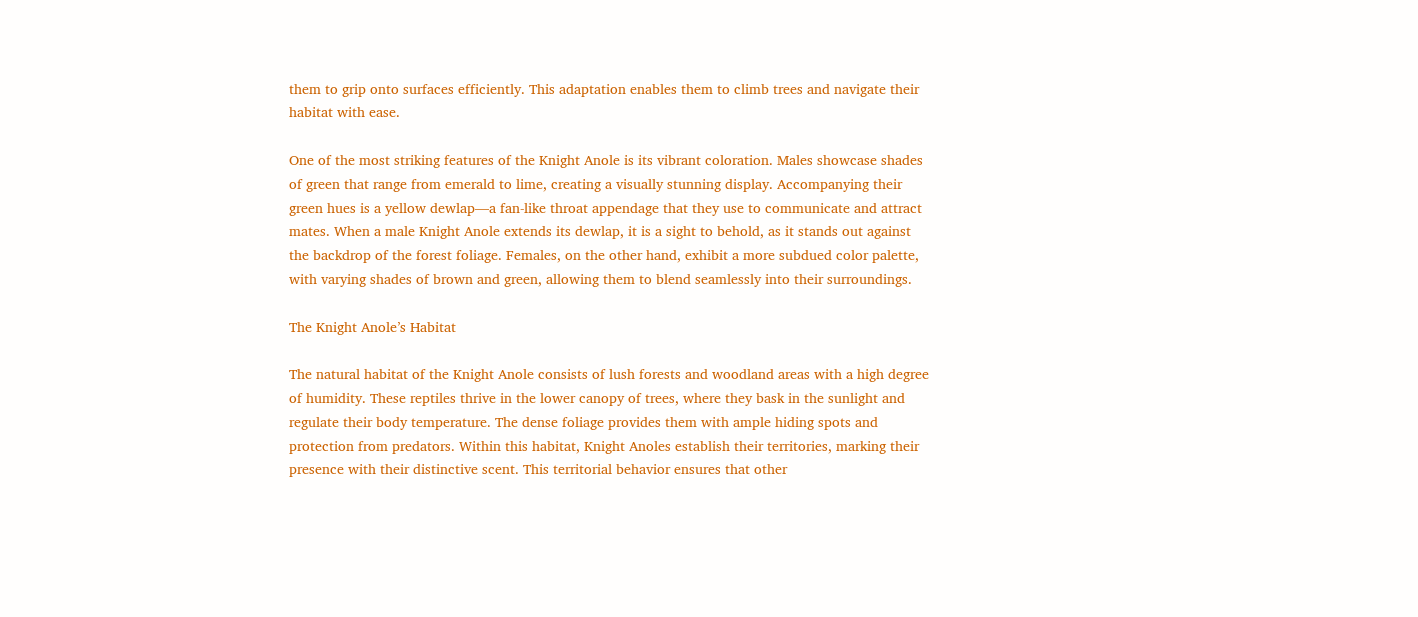them to grip onto surfaces efficiently. This adaptation enables them to climb trees and navigate their habitat with ease.

One of the most striking features of the Knight Anole is its vibrant coloration. Males showcase shades of green that range from emerald to lime, creating a visually stunning display. Accompanying their green hues is a yellow dewlap—a fan-like throat appendage that they use to communicate and attract mates. When a male Knight Anole extends its dewlap, it is a sight to behold, as it stands out against the backdrop of the forest foliage. Females, on the other hand, exhibit a more subdued color palette, with varying shades of brown and green, allowing them to blend seamlessly into their surroundings.

The Knight Anole’s Habitat

The natural habitat of the Knight Anole consists of lush forests and woodland areas with a high degree of humidity. These reptiles thrive in the lower canopy of trees, where they bask in the sunlight and regulate their body temperature. The dense foliage provides them with ample hiding spots and protection from predators. Within this habitat, Knight Anoles establish their territories, marking their presence with their distinctive scent. This territorial behavior ensures that other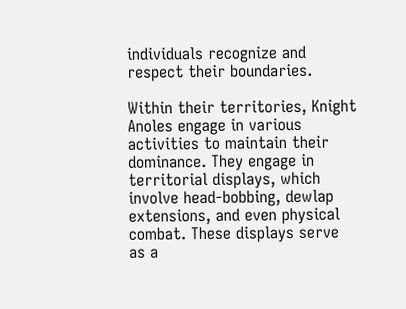individuals recognize and respect their boundaries.

Within their territories, Knight Anoles engage in various activities to maintain their dominance. They engage in territorial displays, which involve head-bobbing, dewlap extensions, and even physical combat. These displays serve as a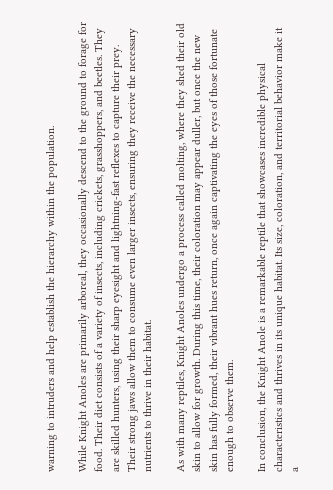warning to intruders and help establish the hierarchy within the population.

While Knight Anoles are primarily arboreal, they occasionally descend to the ground to forage for food. Their diet consists of a variety of insects, including crickets, grasshoppers, and beetles. They are skilled hunters, using their sharp eyesight and lightning-fast reflexes to capture their prey. Their strong jaws allow them to consume even larger insects, ensuring they receive the necessary nutrients to thrive in their habitat.

As with many reptiles, Knight Anoles undergo a process called molting, where they shed their old skin to allow for growth. During this time, their coloration may appear duller, but once the new skin has fully formed, their vibrant hues return, once again captivating the eyes of those fortunate enough to observe them.

In conclusion, the Knight Anole is a remarkable reptile that showcases incredible physical characteristics and thrives in its unique habitat. Its size, coloration, and territorial behavior make it a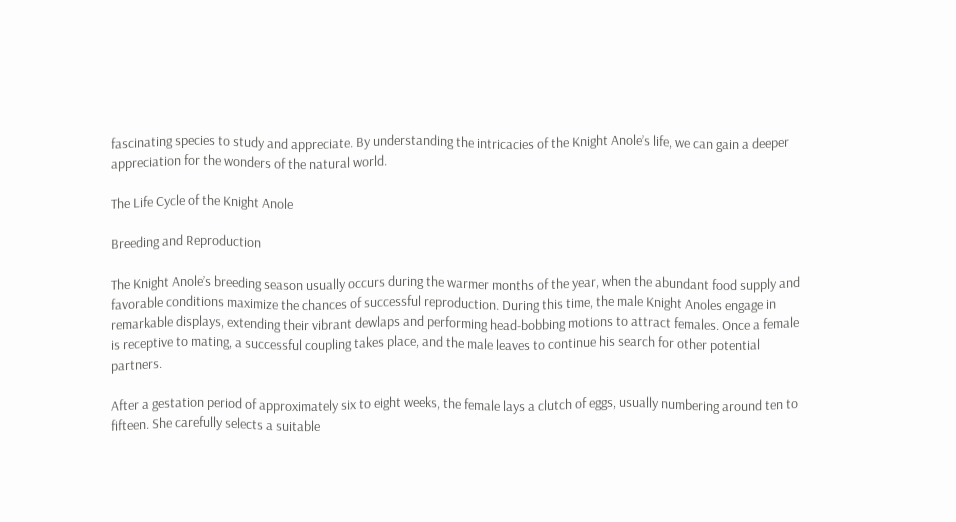fascinating species to study and appreciate. By understanding the intricacies of the Knight Anole’s life, we can gain a deeper appreciation for the wonders of the natural world.

The Life Cycle of the Knight Anole

Breeding and Reproduction

The Knight Anole’s breeding season usually occurs during the warmer months of the year, when the abundant food supply and favorable conditions maximize the chances of successful reproduction. During this time, the male Knight Anoles engage in remarkable displays, extending their vibrant dewlaps and performing head-bobbing motions to attract females. Once a female is receptive to mating, a successful coupling takes place, and the male leaves to continue his search for other potential partners.

After a gestation period of approximately six to eight weeks, the female lays a clutch of eggs, usually numbering around ten to fifteen. She carefully selects a suitable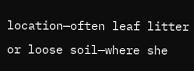location—often leaf litter or loose soil—where she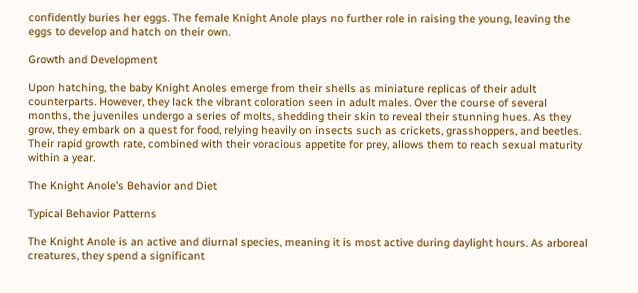confidently buries her eggs. The female Knight Anole plays no further role in raising the young, leaving the eggs to develop and hatch on their own.

Growth and Development

Upon hatching, the baby Knight Anoles emerge from their shells as miniature replicas of their adult counterparts. However, they lack the vibrant coloration seen in adult males. Over the course of several months, the juveniles undergo a series of molts, shedding their skin to reveal their stunning hues. As they grow, they embark on a quest for food, relying heavily on insects such as crickets, grasshoppers, and beetles. Their rapid growth rate, combined with their voracious appetite for prey, allows them to reach sexual maturity within a year.

The Knight Anole’s Behavior and Diet

Typical Behavior Patterns

The Knight Anole is an active and diurnal species, meaning it is most active during daylight hours. As arboreal creatures, they spend a significant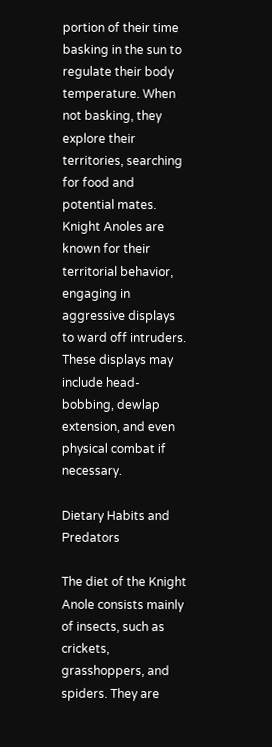portion of their time basking in the sun to regulate their body temperature. When not basking, they explore their territories, searching for food and potential mates. Knight Anoles are known for their territorial behavior, engaging in aggressive displays to ward off intruders. These displays may include head-bobbing, dewlap extension, and even physical combat if necessary.

Dietary Habits and Predators

The diet of the Knight Anole consists mainly of insects, such as crickets, grasshoppers, and spiders. They are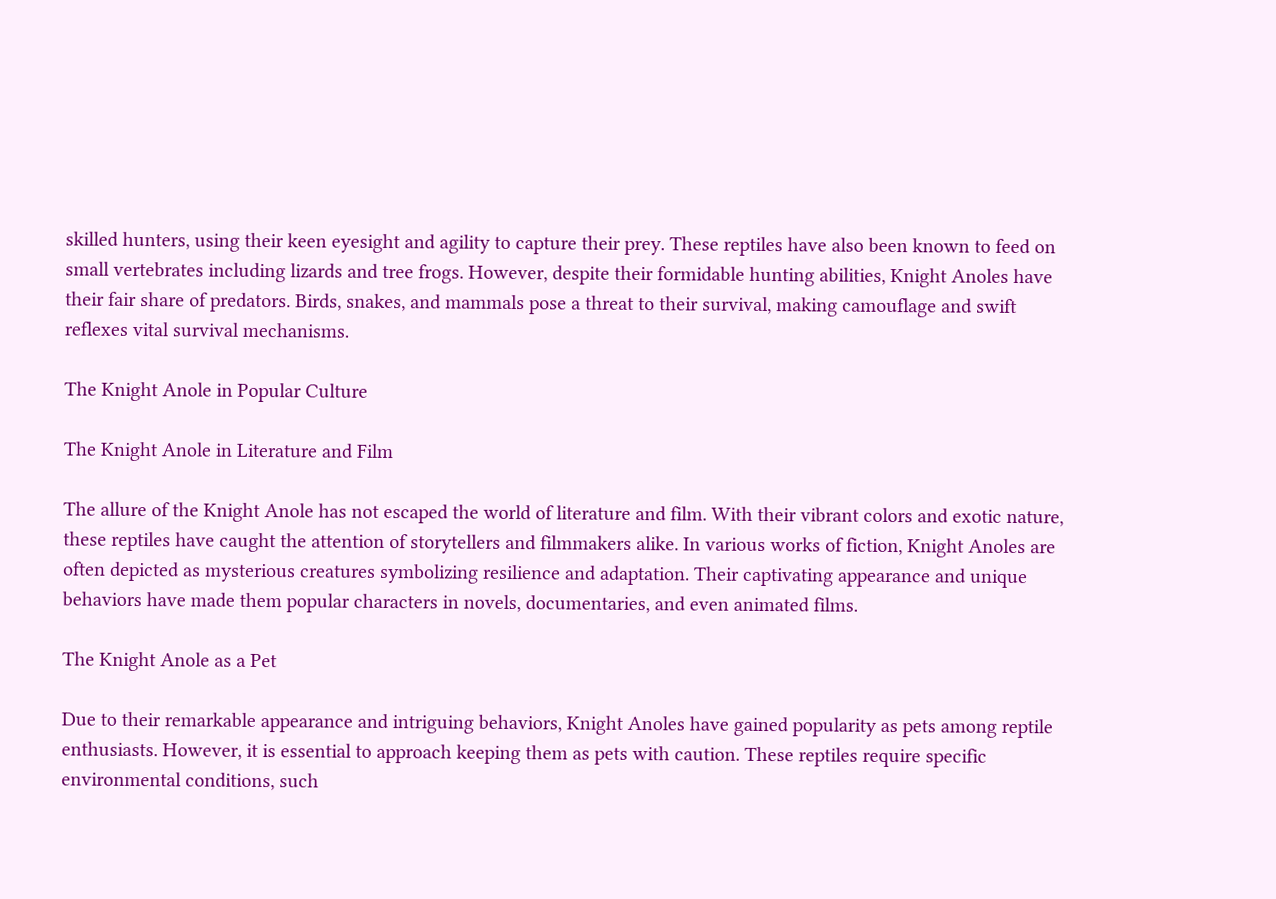skilled hunters, using their keen eyesight and agility to capture their prey. These reptiles have also been known to feed on small vertebrates including lizards and tree frogs. However, despite their formidable hunting abilities, Knight Anoles have their fair share of predators. Birds, snakes, and mammals pose a threat to their survival, making camouflage and swift reflexes vital survival mechanisms.

The Knight Anole in Popular Culture

The Knight Anole in Literature and Film

The allure of the Knight Anole has not escaped the world of literature and film. With their vibrant colors and exotic nature, these reptiles have caught the attention of storytellers and filmmakers alike. In various works of fiction, Knight Anoles are often depicted as mysterious creatures symbolizing resilience and adaptation. Their captivating appearance and unique behaviors have made them popular characters in novels, documentaries, and even animated films.

The Knight Anole as a Pet

Due to their remarkable appearance and intriguing behaviors, Knight Anoles have gained popularity as pets among reptile enthusiasts. However, it is essential to approach keeping them as pets with caution. These reptiles require specific environmental conditions, such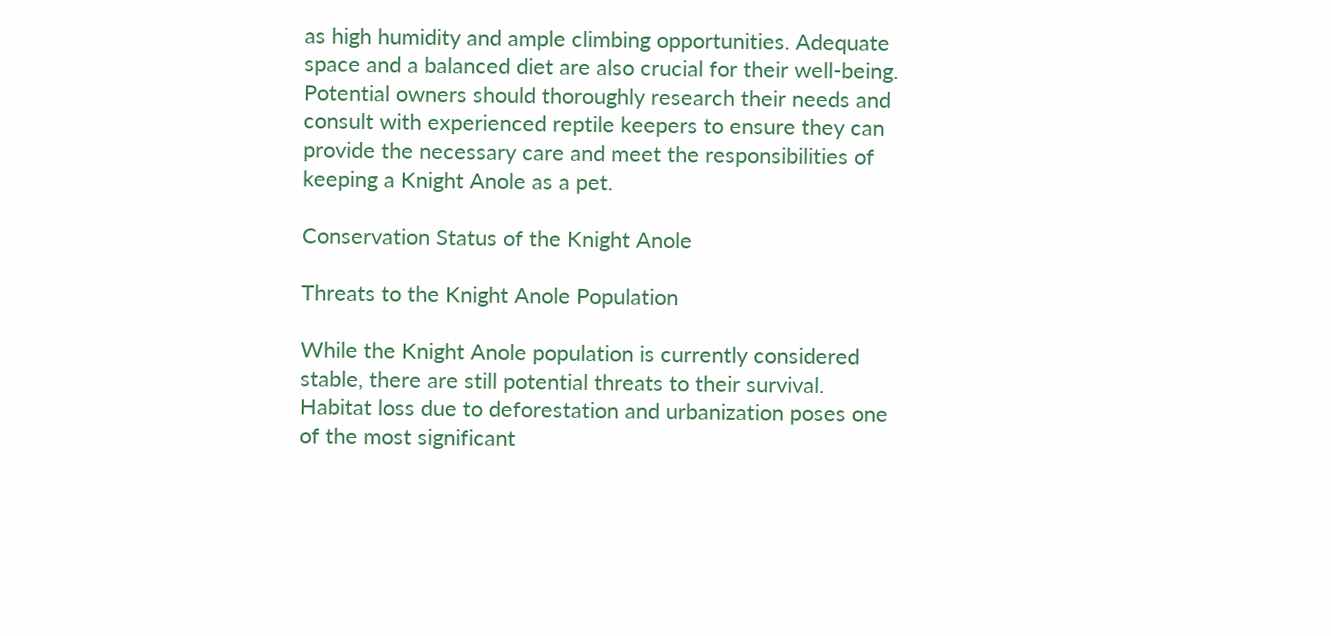as high humidity and ample climbing opportunities. Adequate space and a balanced diet are also crucial for their well-being. Potential owners should thoroughly research their needs and consult with experienced reptile keepers to ensure they can provide the necessary care and meet the responsibilities of keeping a Knight Anole as a pet.

Conservation Status of the Knight Anole

Threats to the Knight Anole Population

While the Knight Anole population is currently considered stable, there are still potential threats to their survival. Habitat loss due to deforestation and urbanization poses one of the most significant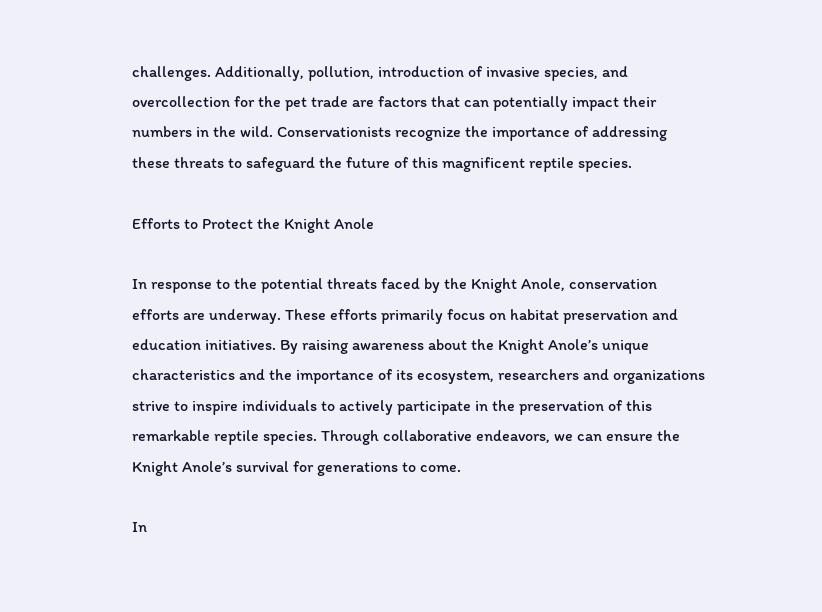challenges. Additionally, pollution, introduction of invasive species, and overcollection for the pet trade are factors that can potentially impact their numbers in the wild. Conservationists recognize the importance of addressing these threats to safeguard the future of this magnificent reptile species.

Efforts to Protect the Knight Anole

In response to the potential threats faced by the Knight Anole, conservation efforts are underway. These efforts primarily focus on habitat preservation and education initiatives. By raising awareness about the Knight Anole’s unique characteristics and the importance of its ecosystem, researchers and organizations strive to inspire individuals to actively participate in the preservation of this remarkable reptile species. Through collaborative endeavors, we can ensure the Knight Anole’s survival for generations to come.

In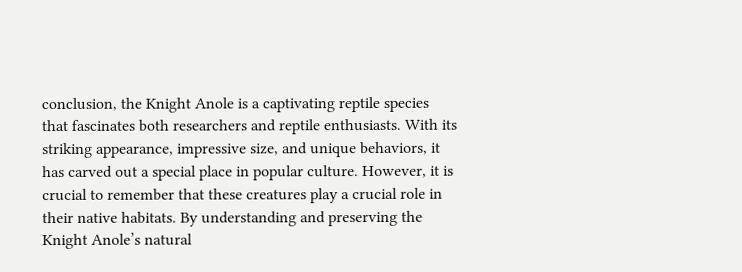conclusion, the Knight Anole is a captivating reptile species that fascinates both researchers and reptile enthusiasts. With its striking appearance, impressive size, and unique behaviors, it has carved out a special place in popular culture. However, it is crucial to remember that these creatures play a crucial role in their native habitats. By understanding and preserving the Knight Anole’s natural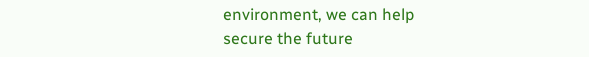environment, we can help secure the future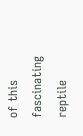of this fascinating reptile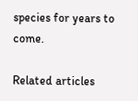species for years to come.

Related articles